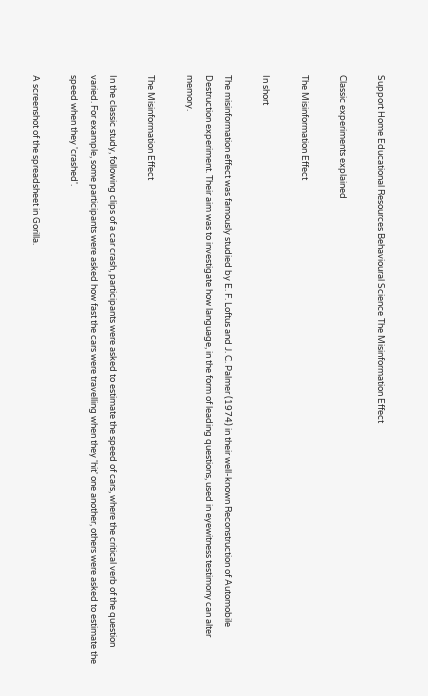Support Home Educational Resources Behavioural Science The Misinformation Effect

Classic experiments explained

The Misinformation Effect

In short

The misinformation effect was famously studied by E. F. Loftus and J. C. Palmer (1974) in their well-known Reconstruction of Automobile Destruction experiment. Their aim was to investigate how language, in the form of leading questions, used in eyewitness testimony can alter memory.

The Misinformation Effect

In the classic study, following clips of a car crash, participants were asked to estimate the speed of cars, where the critical verb of the question varied. For example, some participants were asked how fast the cars were travelling when they 'hit' one another, others were asked to estimate the speed when they 'crashed'.

A screenshot of the spreadsheet in Gorilla.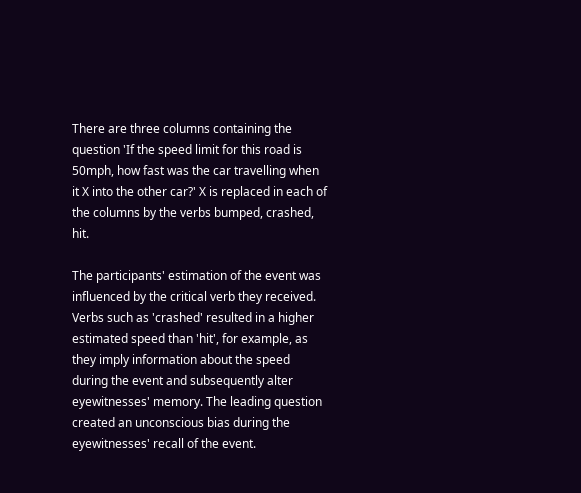There are three columns containing the question 'If the speed limit for this road is 50mph, how fast was the car travelling when it X into the other car?' X is replaced in each of the columns by the verbs bumped, crashed, hit.

The participants' estimation of the event was influenced by the critical verb they received. Verbs such as 'crashed' resulted in a higher estimated speed than 'hit', for example, as they imply information about the speed during the event and subsequently alter eyewitnesses' memory. The leading question created an unconscious bias during the eyewitnesses' recall of the event.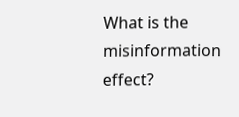What is the misinformation effect?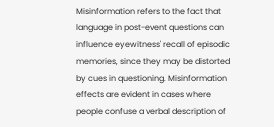Misinformation refers to the fact that language in post-event questions can influence eyewitness' recall of episodic memories, since they may be distorted by cues in questioning. Misinformation effects are evident in cases where people confuse a verbal description of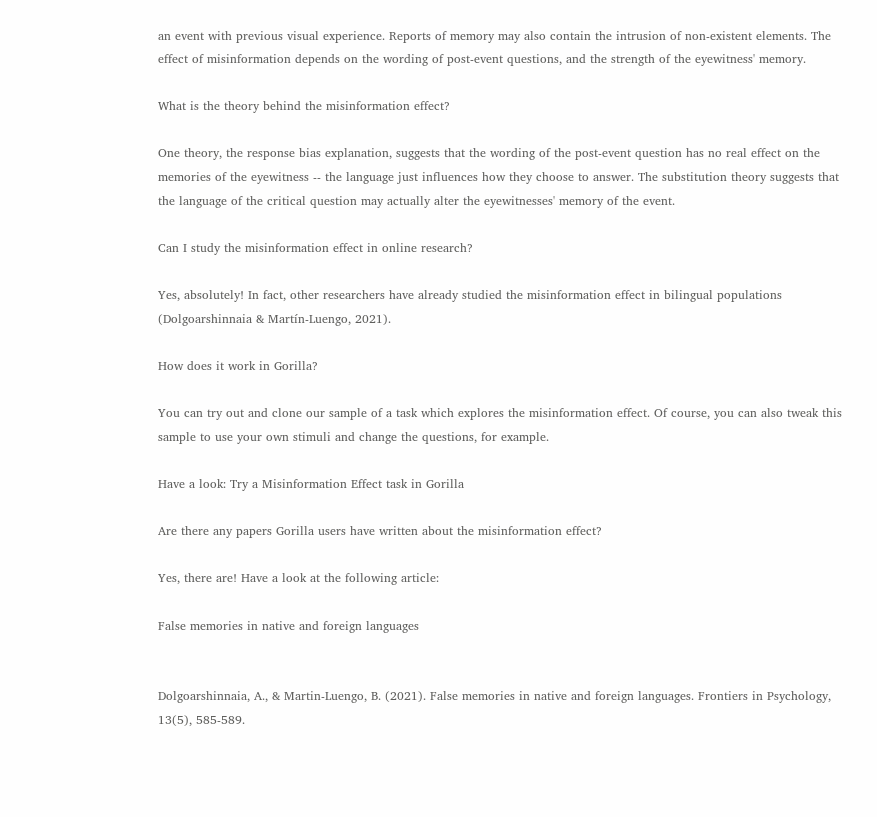an event with previous visual experience. Reports of memory may also contain the intrusion of non-existent elements. The effect of misinformation depends on the wording of post-event questions, and the strength of the eyewitness' memory.

What is the theory behind the misinformation effect?

One theory, the response bias explanation, suggests that the wording of the post-event question has no real effect on the memories of the eyewitness -- the language just influences how they choose to answer. The substitution theory suggests that the language of the critical question may actually alter the eyewitnesses' memory of the event.

Can I study the misinformation effect in online research?

Yes, absolutely! In fact, other researchers have already studied the misinformation effect in bilingual populations (Dolgoarshinnaia & Martín-Luengo, 2021).

How does it work in Gorilla?

You can try out and clone our sample of a task which explores the misinformation effect. Of course, you can also tweak this sample to use your own stimuli and change the questions, for example.

Have a look: Try a Misinformation Effect task in Gorilla

Are there any papers Gorilla users have written about the misinformation effect?

Yes, there are! Have a look at the following article:

False memories in native and foreign languages


Dolgoarshinnaia, A., & Martin-Luengo, B. (2021). False memories in native and foreign languages. Frontiers in Psychology, 13(5), 585-589.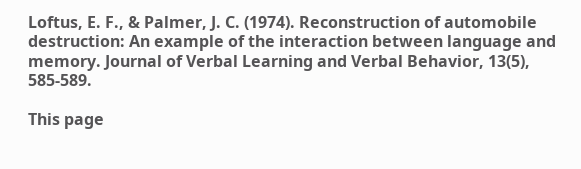Loftus, E. F., & Palmer, J. C. (1974). Reconstruction of automobile destruction: An example of the interaction between language and memory. Journal of Verbal Learning and Verbal Behavior, 13(5), 585-589.

This page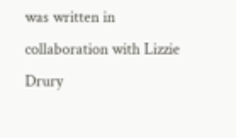was written in collaboration with Lizzie Drury